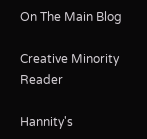On The Main Blog

Creative Minority Reader

Hannity's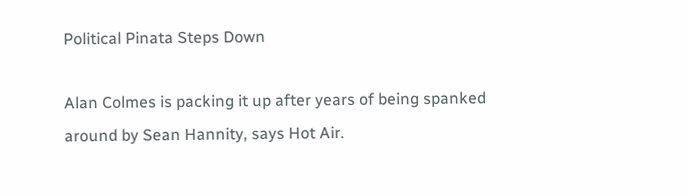Political Pinata Steps Down

Alan Colmes is packing it up after years of being spanked around by Sean Hannity, says Hot Air.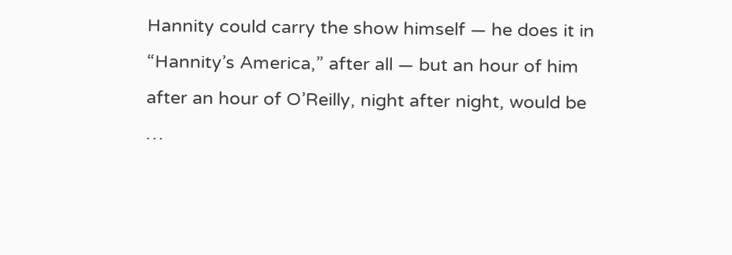Hannity could carry the show himself — he does it in “Hannity’s America,” after all — but an hour of him after an hour of O’Reilly, night after night, would be …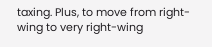taxing. Plus, to move from right-wing to very right-wing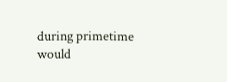during primetime would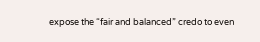expose the “fair and balanced” credo to even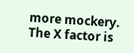more mockery. The X factor is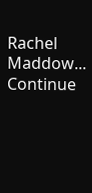Rachel Maddow...
Continue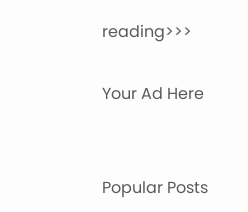reading>>>

Your Ad Here


Popular Posts